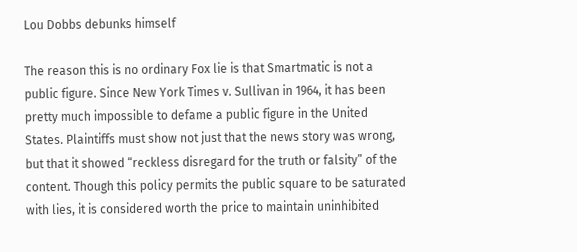Lou Dobbs debunks himself

The reason this is no ordinary Fox lie is that Smartmatic is not a public figure. Since New York Times v. Sullivan in 1964, it has been pretty much impossible to defame a public figure in the United States. Plaintiffs must show not just that the news story was wrong, but that it showed “reckless disregard for the truth or falsity” of the content. Though this policy permits the public square to be saturated with lies, it is considered worth the price to maintain uninhibited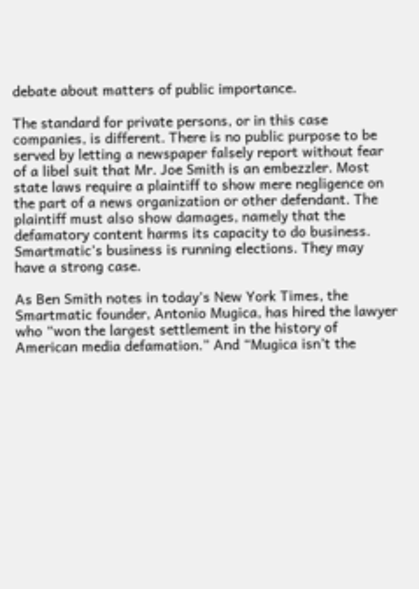debate about matters of public importance.

The standard for private persons, or in this case companies, is different. There is no public purpose to be served by letting a newspaper falsely report without fear of a libel suit that Mr. Joe Smith is an embezzler. Most state laws require a plaintiff to show mere negligence on the part of a news organization or other defendant. The plaintiff must also show damages, namely that the defamatory content harms its capacity to do business. Smartmatic’s business is running elections. They may have a strong case.

As Ben Smith notes in today’s New York Times, the Smartmatic founder, Antonio Mugica, has hired the lawyer who “won the largest settlement in the history of American media defamation.” And “Mugica isn’t the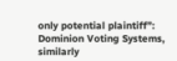only potential plaintiff”: Dominion Voting Systems, similarly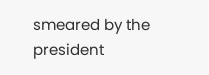smeared by the president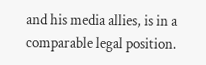and his media allies, is in a comparable legal position.